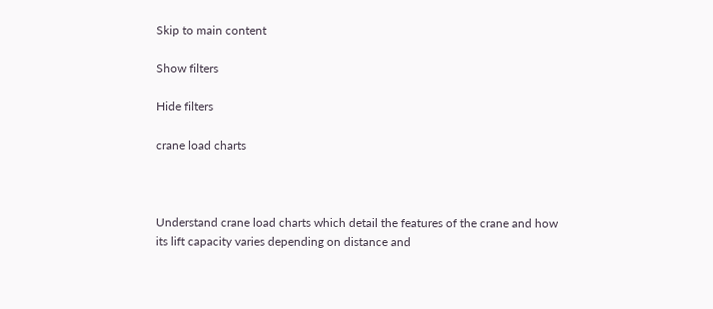Skip to main content

Show filters

Hide filters

crane load charts



Understand crane load charts which detail the features of the crane and how its lift capacity varies depending on distance and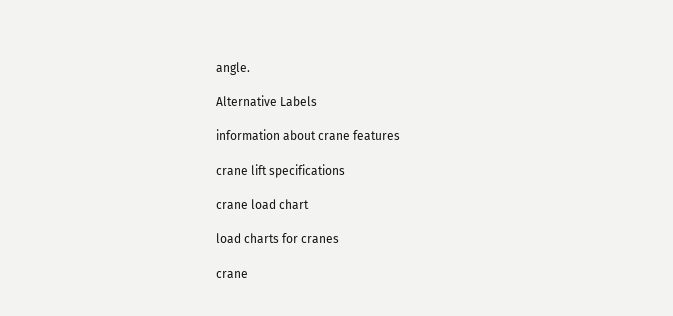angle.

Alternative Labels

information about crane features

crane lift specifications

crane load chart

load charts for cranes

crane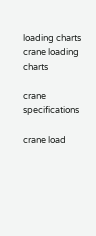loading charts crane loading charts

crane specifications

crane load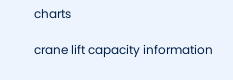charts

crane lift capacity information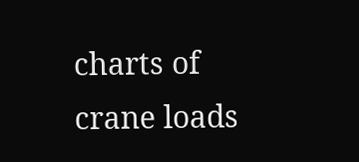charts of crane loads